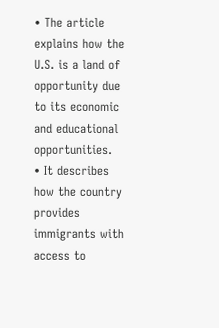• The article explains how the U.S. is a land of opportunity due to its economic and educational opportunities.
• It describes how the country provides immigrants with access to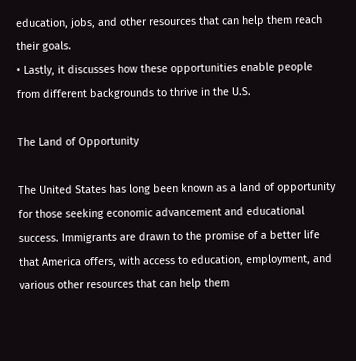education, jobs, and other resources that can help them reach their goals.
• Lastly, it discusses how these opportunities enable people from different backgrounds to thrive in the U.S.

The Land of Opportunity

The United States has long been known as a land of opportunity for those seeking economic advancement and educational success. Immigrants are drawn to the promise of a better life that America offers, with access to education, employment, and various other resources that can help them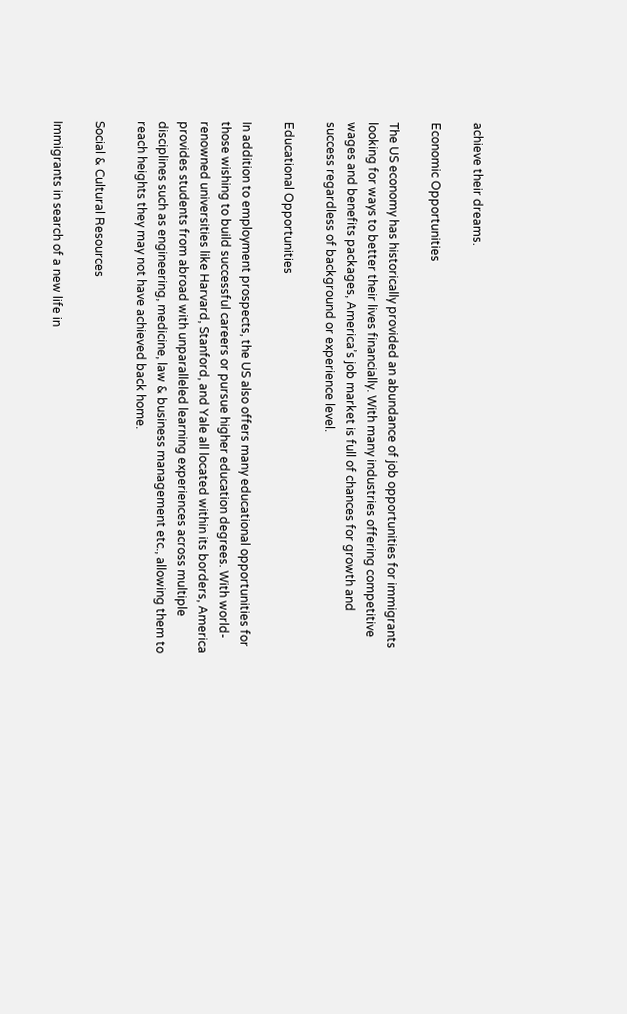achieve their dreams.

Economic Opportunities

The US economy has historically provided an abundance of job opportunities for immigrants looking for ways to better their lives financially. With many industries offering competitive wages and benefits packages, America’s job market is full of chances for growth and success regardless of background or experience level.

Educational Opportunities

In addition to employment prospects, the US also offers many educational opportunities for those wishing to build successful careers or pursue higher education degrees. With world-renowned universities like Harvard, Stanford, and Yale all located within its borders, America provides students from abroad with unparalleled learning experiences across multiple disciplines such as engineering, medicine, law & business management etc., allowing them to reach heights they may not have achieved back home.

Social & Cultural Resources

Immigrants in search of a new life in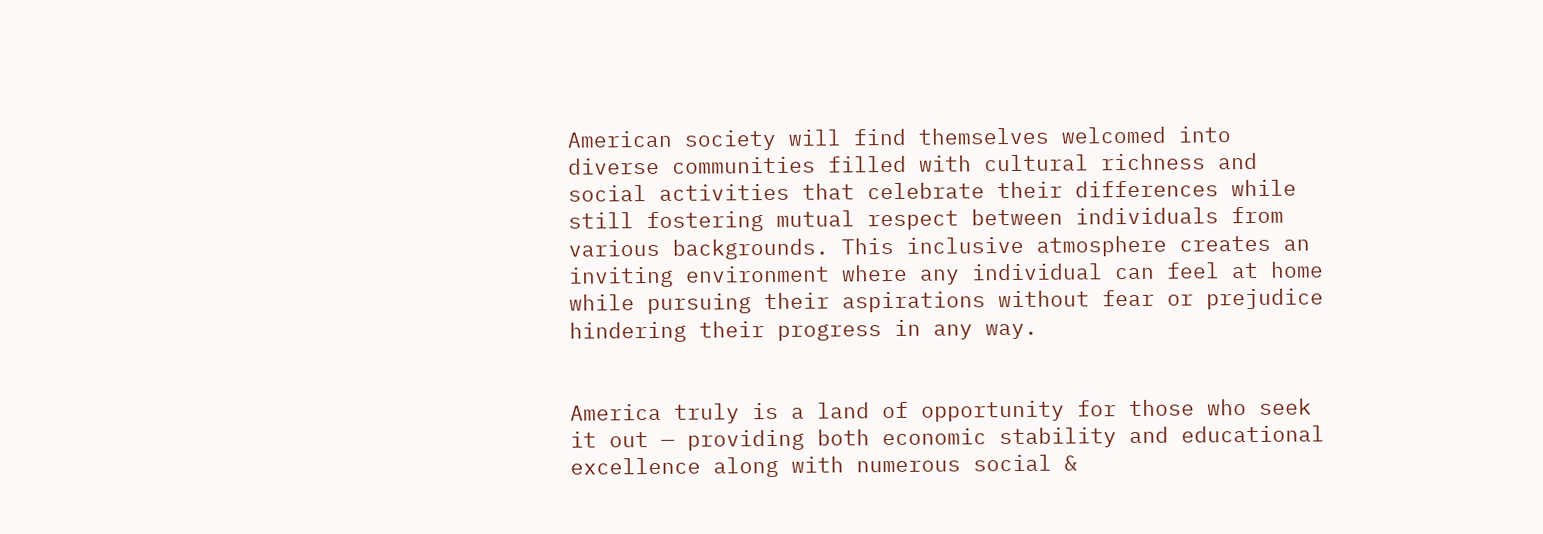American society will find themselves welcomed into diverse communities filled with cultural richness and social activities that celebrate their differences while still fostering mutual respect between individuals from various backgrounds. This inclusive atmosphere creates an inviting environment where any individual can feel at home while pursuing their aspirations without fear or prejudice hindering their progress in any way.


America truly is a land of opportunity for those who seek it out — providing both economic stability and educational excellence along with numerous social &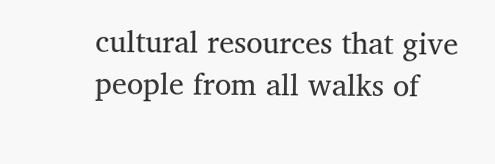cultural resources that give people from all walks of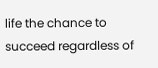life the chance to succeed regardless of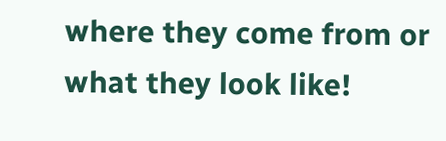where they come from or what they look like!